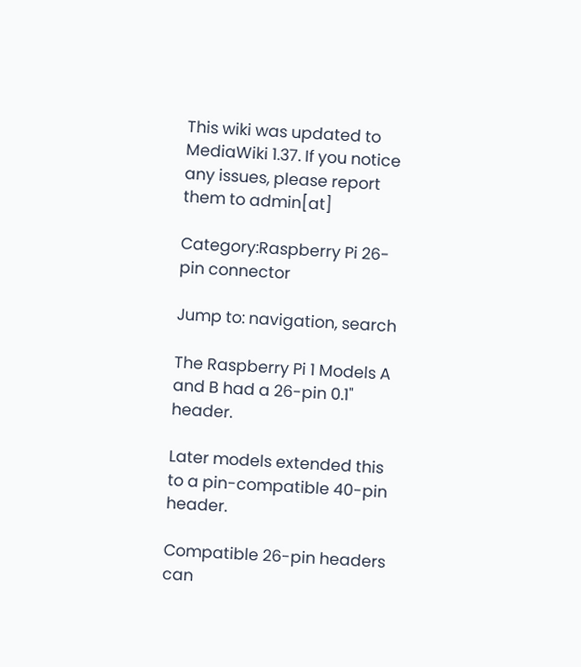This wiki was updated to MediaWiki 1.37. If you notice any issues, please report them to admin[at]

Category:Raspberry Pi 26-pin connector

Jump to: navigation, search

The Raspberry Pi 1 Models A and B had a 26-pin 0.1" header.

Later models extended this to a pin-compatible 40-pin header.

Compatible 26-pin headers can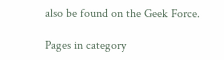also be found on the Geek Force.

Pages in category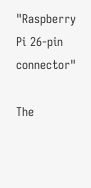"Raspberry Pi 26-pin connector"

The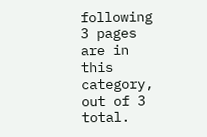following 3 pages are in this category, out of 3 total.